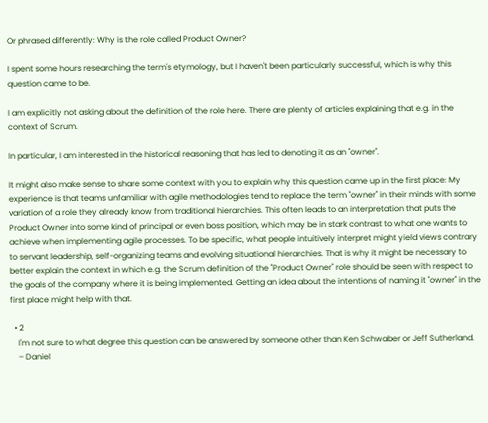Or phrased differently: Why is the role called Product Owner?

I spent some hours researching the term's etymology, but I haven't been particularly successful, which is why this question came to be.

I am explicitly not asking about the definition of the role here. There are plenty of articles explaining that e.g. in the context of Scrum.

In particular, I am interested in the historical reasoning that has led to denoting it as an "owner".

It might also make sense to share some context with you to explain why this question came up in the first place: My experience is that teams unfamiliar with agile methodologies tend to replace the term "owner" in their minds with some variation of a role they already know from traditional hierarchies. This often leads to an interpretation that puts the Product Owner into some kind of principal or even boss position, which may be in stark contrast to what one wants to achieve when implementing agile processes. To be specific, what people intuitively interpret might yield views contrary to servant leadership, self-organizing teams and evolving situational hierarchies. That is why it might be necessary to better explain the context in which e.g. the Scrum definition of the "Product Owner" role should be seen with respect to the goals of the company where it is being implemented. Getting an idea about the intentions of naming it "owner" in the first place might help with that.

  • 2
    I'm not sure to what degree this question can be answered by someone other than Ken Schwaber or Jeff Sutherland.
    – Daniel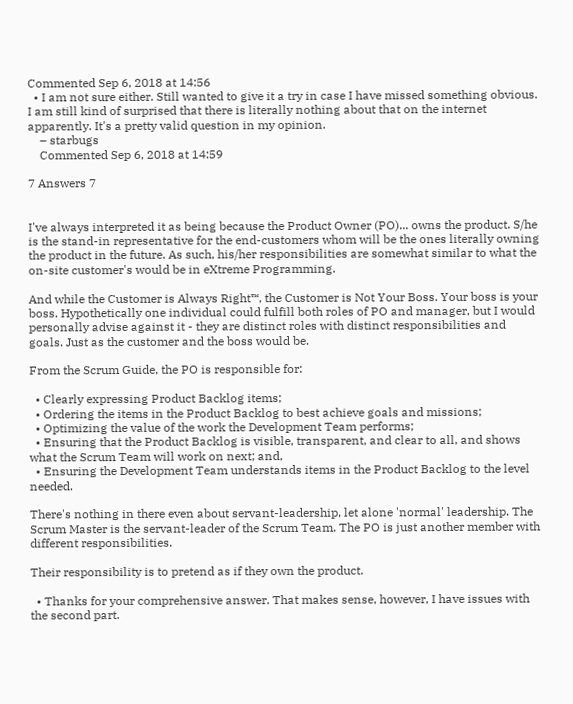Commented Sep 6, 2018 at 14:56
  • I am not sure either. Still wanted to give it a try in case I have missed something obvious. I am still kind of surprised that there is literally nothing about that on the internet apparently. It's a pretty valid question in my opinion.
    – starbugs
    Commented Sep 6, 2018 at 14:59

7 Answers 7


I've always interpreted it as being because the Product Owner (PO)... owns the product. S/he is the stand-in representative for the end-customers whom will be the ones literally owning the product in the future. As such, his/her responsibilities are somewhat similar to what the on-site customer's would be in eXtreme Programming.

And while the Customer is Always Right™, the Customer is Not Your Boss. Your boss is your boss. Hypothetically one individual could fulfill both roles of PO and manager, but I would personally advise against it - they are distinct roles with distinct responsibilities and goals. Just as the customer and the boss would be.

From the Scrum Guide, the PO is responsible for:

  • Clearly expressing Product Backlog items;
  • Ordering the items in the Product Backlog to best achieve goals and missions;
  • Optimizing the value of the work the Development Team performs;
  • Ensuring that the Product Backlog is visible, transparent, and clear to all, and shows what the Scrum Team will work on next; and,
  • Ensuring the Development Team understands items in the Product Backlog to the level needed.

There's nothing in there even about servant-leadership, let alone 'normal' leadership. The Scrum Master is the servant-leader of the Scrum Team. The PO is just another member with different responsibilities.

Their responsibility is to pretend as if they own the product.

  • Thanks for your comprehensive answer. That makes sense, however, I have issues with the second part.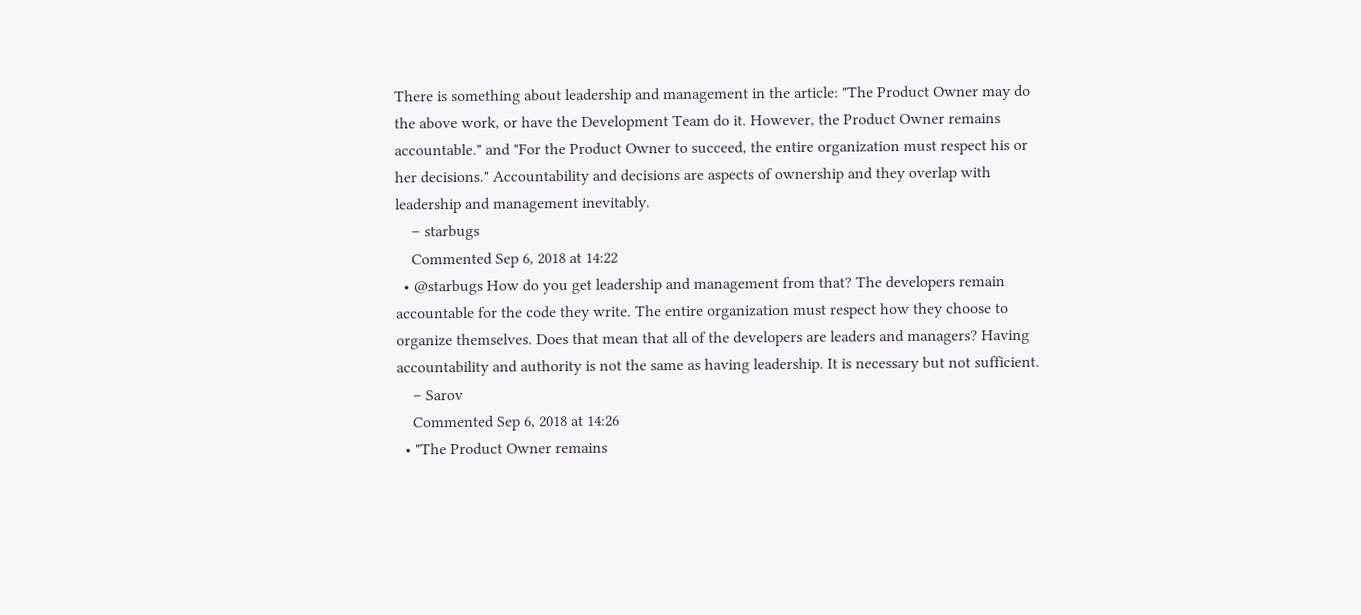There is something about leadership and management in the article: "The Product Owner may do the above work, or have the Development Team do it. However, the Product Owner remains accountable." and "For the Product Owner to succeed, the entire organization must respect his or her decisions." Accountability and decisions are aspects of ownership and they overlap with leadership and management inevitably.
    – starbugs
    Commented Sep 6, 2018 at 14:22
  • @starbugs How do you get leadership and management from that? The developers remain accountable for the code they write. The entire organization must respect how they choose to organize themselves. Does that mean that all of the developers are leaders and managers? Having accountability and authority is not the same as having leadership. It is necessary but not sufficient.
    – Sarov
    Commented Sep 6, 2018 at 14:26
  • "The Product Owner remains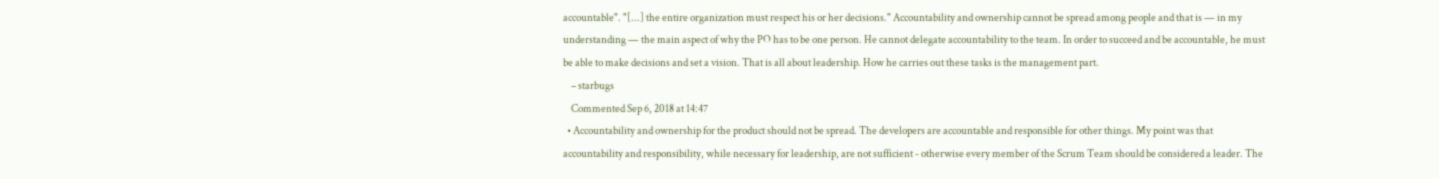accountable". "[...] the entire organization must respect his or her decisions." Accountability and ownership cannot be spread among people and that is — in my understanding — the main aspect of why the PO has to be one person. He cannot delegate accountability to the team. In order to succeed and be accountable, he must be able to make decisions and set a vision. That is all about leadership. How he carries out these tasks is the management part.
    – starbugs
    Commented Sep 6, 2018 at 14:47
  • Accountability and ownership for the product should not be spread. The developers are accountable and responsible for other things. My point was that accountability and responsibility, while necessary for leadership, are not sufficient - otherwise every member of the Scrum Team should be considered a leader. The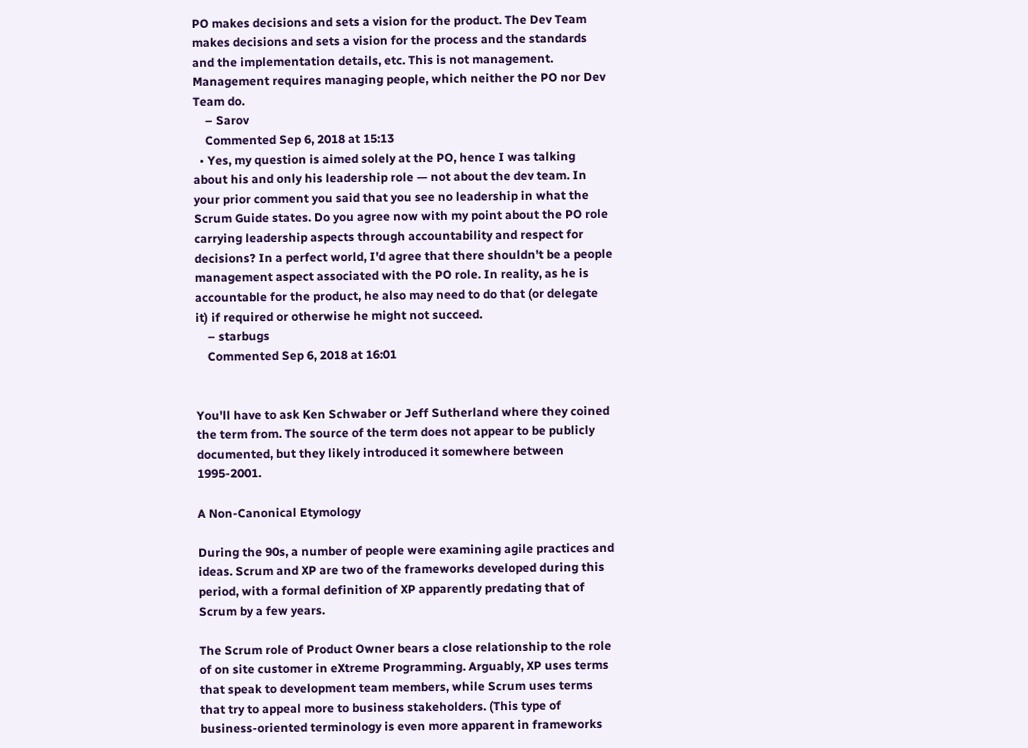PO makes decisions and sets a vision for the product. The Dev Team makes decisions and sets a vision for the process and the standards and the implementation details, etc. This is not management. Management requires managing people, which neither the PO nor Dev Team do.
    – Sarov
    Commented Sep 6, 2018 at 15:13
  • Yes, my question is aimed solely at the PO, hence I was talking about his and only his leadership role — not about the dev team. In your prior comment you said that you see no leadership in what the Scrum Guide states. Do you agree now with my point about the PO role carrying leadership aspects through accountability and respect for decisions? In a perfect world, I'd agree that there shouldn't be a people management aspect associated with the PO role. In reality, as he is accountable for the product, he also may need to do that (or delegate it) if required or otherwise he might not succeed.
    – starbugs
    Commented Sep 6, 2018 at 16:01


You'll have to ask Ken Schwaber or Jeff Sutherland where they coined the term from. The source of the term does not appear to be publicly documented, but they likely introduced it somewhere between 1995-2001.

A Non-Canonical Etymology

During the 90s, a number of people were examining agile practices and ideas. Scrum and XP are two of the frameworks developed during this period, with a formal definition of XP apparently predating that of Scrum by a few years.

The Scrum role of Product Owner bears a close relationship to the role of on site customer in eXtreme Programming. Arguably, XP uses terms that speak to development team members, while Scrum uses terms that try to appeal more to business stakeholders. (This type of business-oriented terminology is even more apparent in frameworks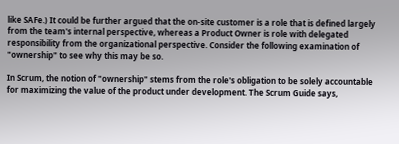like SAFe.) It could be further argued that the on-site customer is a role that is defined largely from the team's internal perspective, whereas a Product Owner is role with delegated responsibility from the organizational perspective. Consider the following examination of "ownership" to see why this may be so.

In Scrum, the notion of "ownership" stems from the role's obligation to be solely accountable for maximizing the value of the product under development. The Scrum Guide says,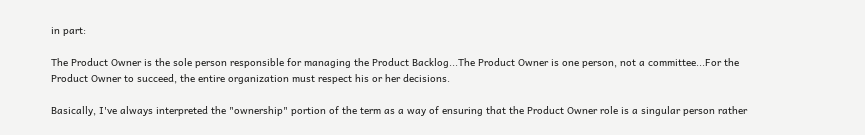in part:

The Product Owner is the sole person responsible for managing the Product Backlog...The Product Owner is one person, not a committee...For the Product Owner to succeed, the entire organization must respect his or her decisions.

Basically, I've always interpreted the "ownership" portion of the term as a way of ensuring that the Product Owner role is a singular person rather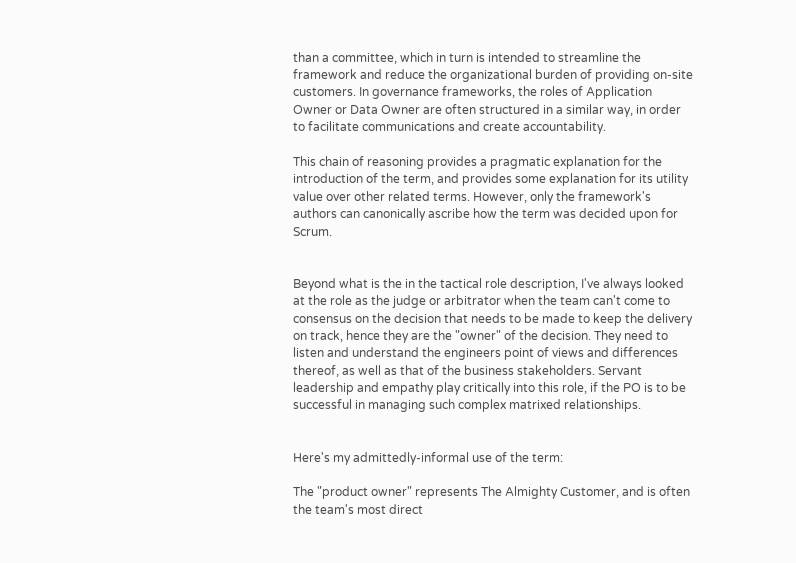than a committee, which in turn is intended to streamline the framework and reduce the organizational burden of providing on-site customers. In governance frameworks, the roles of Application Owner or Data Owner are often structured in a similar way, in order to facilitate communications and create accountability.

This chain of reasoning provides a pragmatic explanation for the introduction of the term, and provides some explanation for its utility value over other related terms. However, only the framework's authors can canonically ascribe how the term was decided upon for Scrum.


Beyond what is the in the tactical role description, I've always looked at the role as the judge or arbitrator when the team can't come to consensus on the decision that needs to be made to keep the delivery on track, hence they are the "owner" of the decision. They need to listen and understand the engineers point of views and differences thereof, as well as that of the business stakeholders. Servant leadership and empathy play critically into this role, if the PO is to be successful in managing such complex matrixed relationships.


Here's my admittedly-informal use of the term:

The "product owner" represents The Almighty Customer, and is often the team's most direct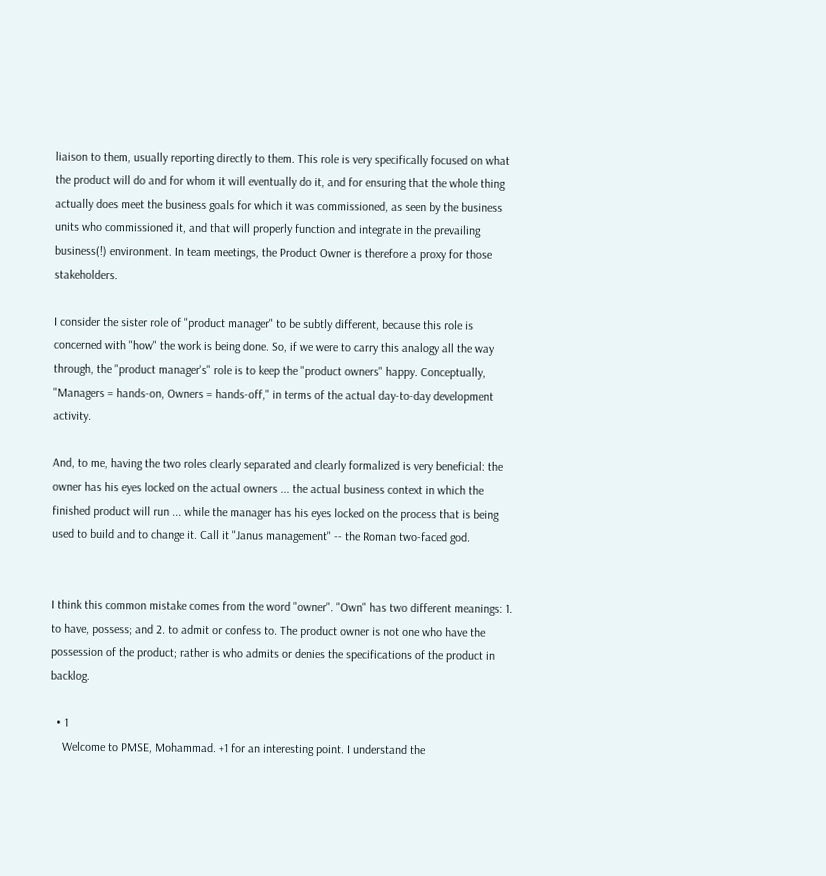liaison to them, usually reporting directly to them. This role is very specifically focused on what the product will do and for whom it will eventually do it, and for ensuring that the whole thing actually does meet the business goals for which it was commissioned, as seen by the business units who commissioned it, and that will properly function and integrate in the prevailing business(!) environment. In team meetings, the Product Owner is therefore a proxy for those stakeholders.

I consider the sister role of "product manager" to be subtly different, because this role is concerned with "how" the work is being done. So, if we were to carry this analogy all the way through, the "product manager's" role is to keep the "product owners" happy. Conceptually, "Managers = hands-on, Owners = hands-off," in terms of the actual day-to-day development activity.

And, to me, having the two roles clearly separated and clearly formalized is very beneficial: the owner has his eyes locked on the actual owners ... the actual business context in which the finished product will run ... while the manager has his eyes locked on the process that is being used to build and to change it. Call it "Janus management" -- the Roman two-faced god.


I think this common mistake comes from the word "owner". "Own" has two different meanings: 1. to have, possess; and 2. to admit or confess to. The product owner is not one who have the possession of the product; rather is who admits or denies the specifications of the product in backlog.

  • 1
    Welcome to PMSE, Mohammad. +1 for an interesting point. I understand the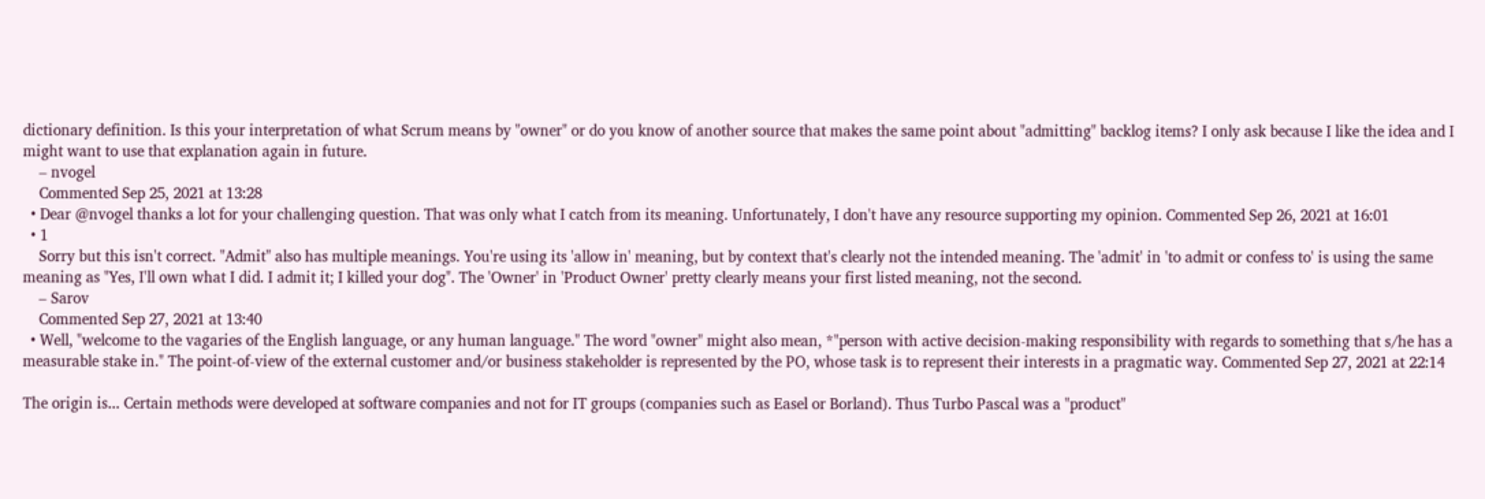dictionary definition. Is this your interpretation of what Scrum means by "owner" or do you know of another source that makes the same point about "admitting" backlog items? I only ask because I like the idea and I might want to use that explanation again in future.
    – nvogel
    Commented Sep 25, 2021 at 13:28
  • Dear @nvogel thanks a lot for your challenging question. That was only what I catch from its meaning. Unfortunately, I don't have any resource supporting my opinion. Commented Sep 26, 2021 at 16:01
  • 1
    Sorry but this isn't correct. "Admit" also has multiple meanings. You're using its 'allow in' meaning, but by context that's clearly not the intended meaning. The 'admit' in 'to admit or confess to' is using the same meaning as "Yes, I'll own what I did. I admit it; I killed your dog". The 'Owner' in 'Product Owner' pretty clearly means your first listed meaning, not the second.
    – Sarov
    Commented Sep 27, 2021 at 13:40
  • Well, "welcome to the vagaries of the English language, or any human language." The word "owner" might also mean, *"person with active decision-making responsibility with regards to something that s/he has a measurable stake in." The point-of-view of the external customer and/or business stakeholder is represented by the PO, whose task is to represent their interests in a pragmatic way. Commented Sep 27, 2021 at 22:14

The origin is... Certain methods were developed at software companies and not for IT groups (companies such as Easel or Borland). Thus Turbo Pascal was a "product"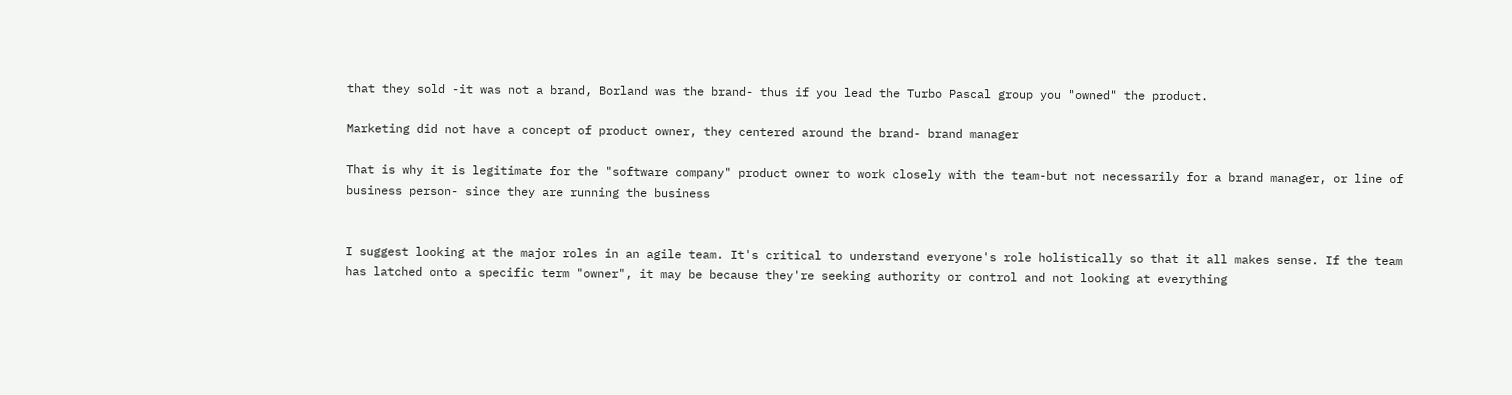that they sold -it was not a brand, Borland was the brand- thus if you lead the Turbo Pascal group you "owned" the product.

Marketing did not have a concept of product owner, they centered around the brand- brand manager

That is why it is legitimate for the "software company" product owner to work closely with the team-but not necessarily for a brand manager, or line of business person- since they are running the business


I suggest looking at the major roles in an agile team. It's critical to understand everyone's role holistically so that it all makes sense. If the team has latched onto a specific term "owner", it may be because they're seeking authority or control and not looking at everything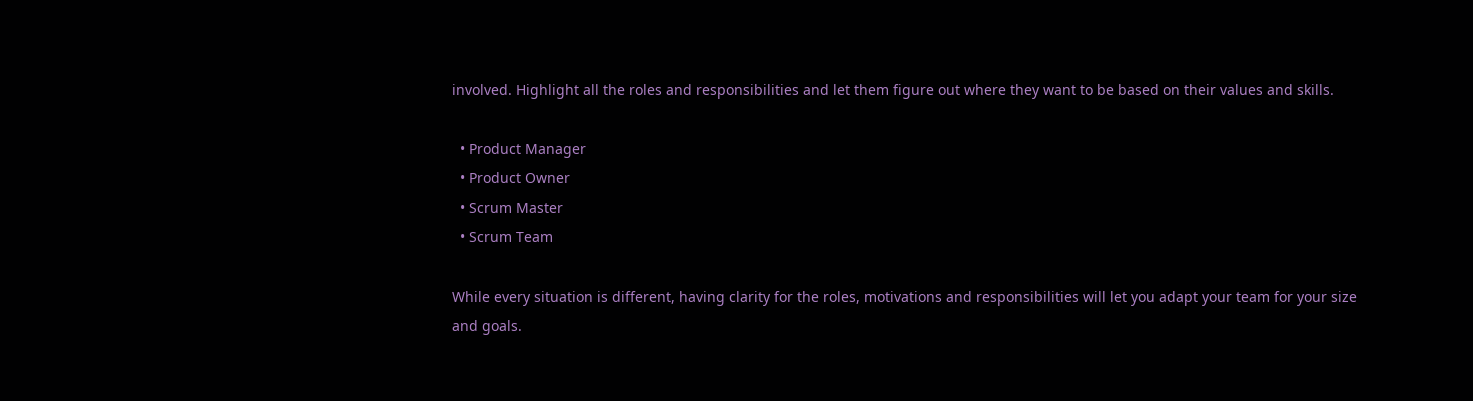involved. Highlight all the roles and responsibilities and let them figure out where they want to be based on their values and skills.

  • Product Manager
  • Product Owner
  • Scrum Master
  • Scrum Team

While every situation is different, having clarity for the roles, motivations and responsibilities will let you adapt your team for your size and goals.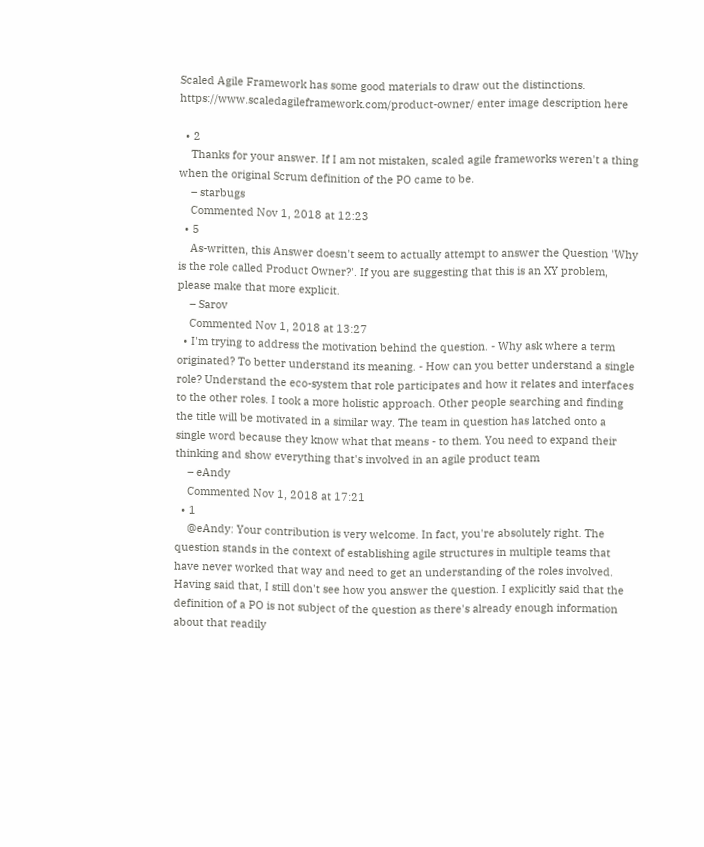Scaled Agile Framework has some good materials to draw out the distinctions. https://www.scaledagileframework.com/product-owner/ enter image description here

  • 2
    Thanks for your answer. If I am not mistaken, scaled agile frameworks weren't a thing when the original Scrum definition of the PO came to be.
    – starbugs
    Commented Nov 1, 2018 at 12:23
  • 5
    As-written, this Answer doesn't seem to actually attempt to answer the Question 'Why is the role called Product Owner?'. If you are suggesting that this is an XY problem, please make that more explicit.
    – Sarov
    Commented Nov 1, 2018 at 13:27
  • I'm trying to address the motivation behind the question. - Why ask where a term originated? To better understand its meaning. - How can you better understand a single role? Understand the eco-system that role participates and how it relates and interfaces to the other roles. I took a more holistic approach. Other people searching and finding the title will be motivated in a similar way. The team in question has latched onto a single word because they know what that means - to them. You need to expand their thinking and show everything that's involved in an agile product team
    – eAndy
    Commented Nov 1, 2018 at 17:21
  • 1
    @eAndy: Your contribution is very welcome. In fact, you're absolutely right. The question stands in the context of establishing agile structures in multiple teams that have never worked that way and need to get an understanding of the roles involved. Having said that, I still don't see how you answer the question. I explicitly said that the definition of a PO is not subject of the question as there's already enough information about that readily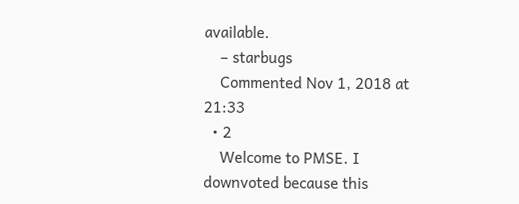available.
    – starbugs
    Commented Nov 1, 2018 at 21:33
  • 2
    Welcome to PMSE. I downvoted because this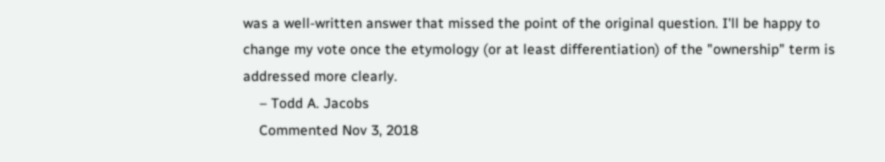was a well-written answer that missed the point of the original question. I'll be happy to change my vote once the etymology (or at least differentiation) of the "ownership" term is addressed more clearly.
    – Todd A. Jacobs
    Commented Nov 3, 2018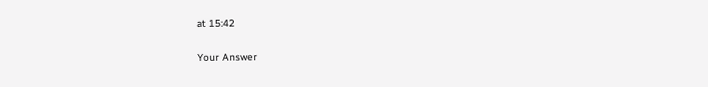at 15:42

Your Answer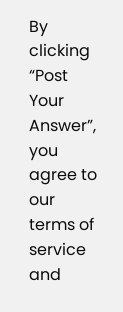By clicking “Post Your Answer”, you agree to our terms of service and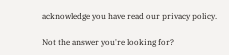acknowledge you have read our privacy policy.

Not the answer you're looking for?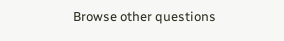Browse other questions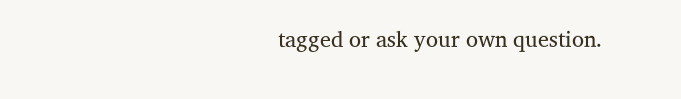tagged or ask your own question.